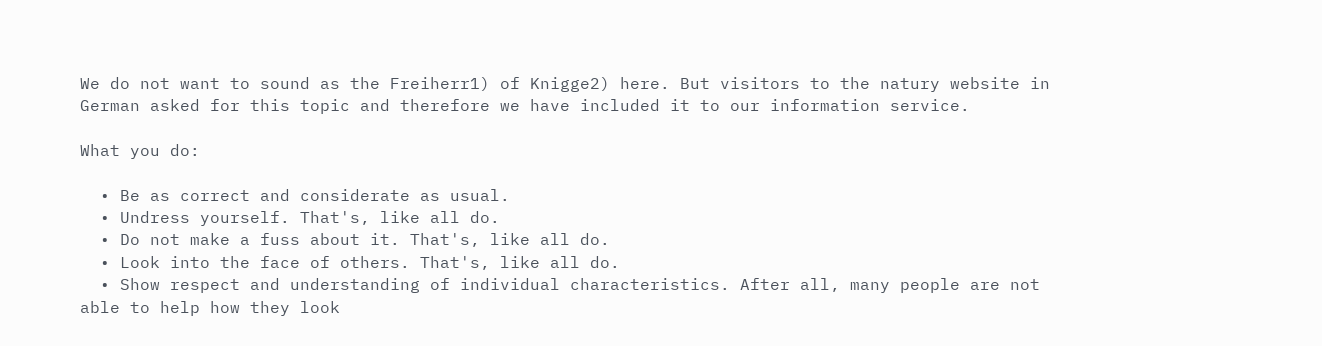We do not want to sound as the Freiherr1) of Knigge2) here. But visitors to the natury website in German asked for this topic and therefore we have included it to our information service.

What you do:

  • Be as correct and considerate as usual.
  • Undress yourself. That's, like all do.
  • Do not make a fuss about it. That's, like all do.
  • Look into the face of others. That's, like all do.
  • Show respect and understanding of individual characteristics. After all, many people are not able to help how they look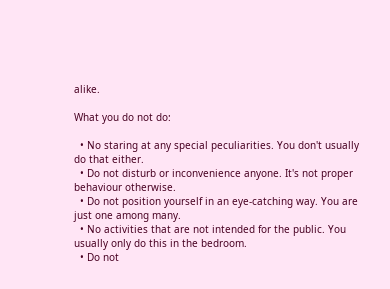alike.

What you do not do:

  • No staring at any special peculiarities. You don't usually do that either.
  • Do not disturb or inconvenience anyone. It's not proper behaviour otherwise.
  • Do not position yourself in an eye-catching way. You are just one among many.
  • No activities that are not intended for the public. You usually only do this in the bedroom.
  • Do not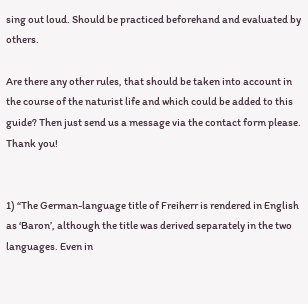sing out loud. Should be practiced beforehand and evaluated by others.

Are there any other rules, that should be taken into account in the course of the naturist life and which could be added to this guide? Then just send us a message via the contact form please. Thank you!


1) “The German-language title of Freiherr is rendered in English as ‘Baron’, although the title was derived separately in the two languages. Even in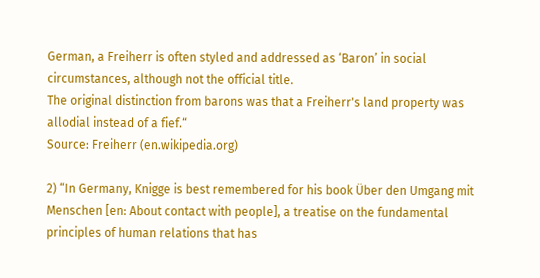German, a Freiherr is often styled and addressed as ‘Baron’ in social circumstances, although not the official title.
The original distinction from barons was that a Freiherr's land property was allodial instead of a fief.“
Source: Freiherr (en.wikipedia.org)

2) “In Germany, Knigge is best remembered for his book Über den Umgang mit Menschen [en: About contact with people], a treatise on the fundamental principles of human relations that has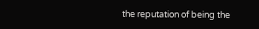the reputation of being the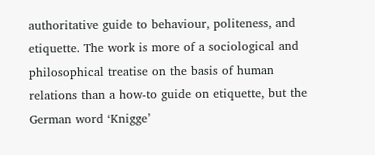authoritative guide to behaviour, politeness, and etiquette. The work is more of a sociological and philosophical treatise on the basis of human relations than a how-to guide on etiquette, but the German word ‘Knigge’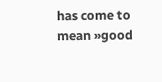has come to mean »good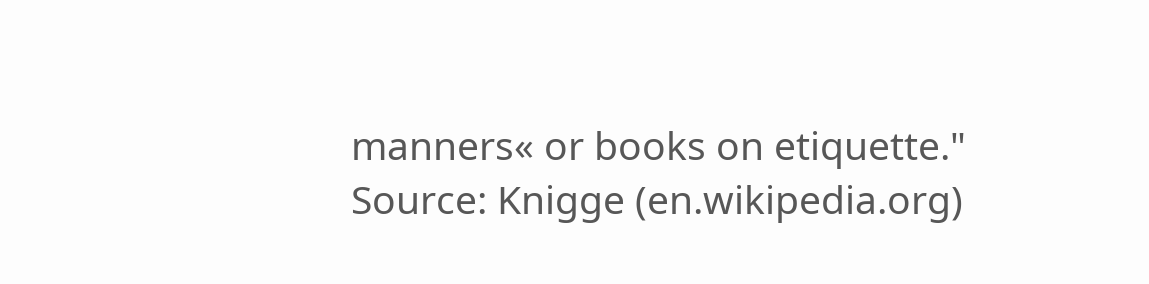manners« or books on etiquette."
Source: Knigge (en.wikipedia.org)